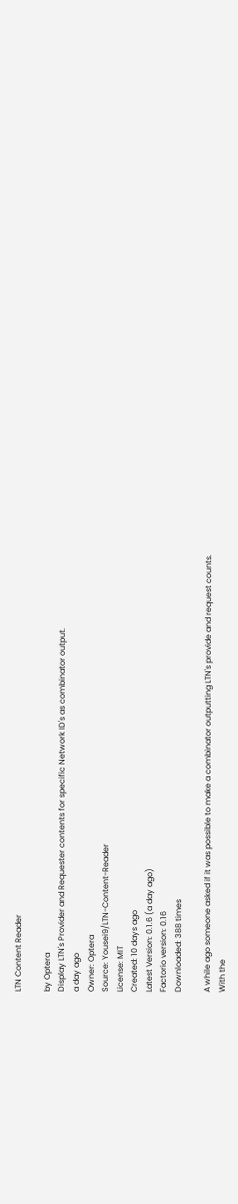LTN Content Reader

by Optera
Display LTN's Provider and Requester contents for specific Network ID's as combinator output.
a day ago
Owner: Optera
Source: Yousei9/LTN-Content-Reader
License: MIT
Created: 10 days ago
Latest Version: 0.1.6 (a day ago)
Factorio version: 0.16
Downloaded: 388 times

A while ago someone asked if it was possible to make a combinator outputting LTN's provide and request counts.
With the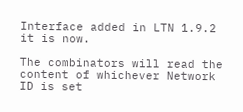Interface added in LTN 1.9.2 it is now.

The combinators will read the content of whichever Network ID is set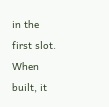in the first slot.
When built, it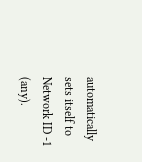automatically sets itself to Network ID -1 (any).